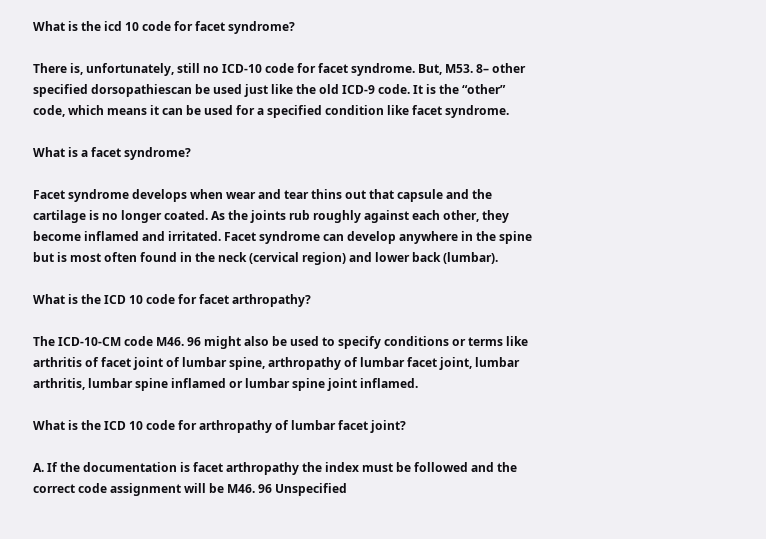What is the icd 10 code for facet syndrome?

There is, unfortunately, still no ICD-10 code for facet syndrome. But, M53. 8– other specified dorsopathiescan be used just like the old ICD-9 code. It is the “other” code, which means it can be used for a specified condition like facet syndrome.

What is a facet syndrome?

Facet syndrome develops when wear and tear thins out that capsule and the cartilage is no longer coated. As the joints rub roughly against each other, they become inflamed and irritated. Facet syndrome can develop anywhere in the spine but is most often found in the neck (cervical region) and lower back (lumbar).

What is the ICD 10 code for facet arthropathy?

The ICD-10-CM code M46. 96 might also be used to specify conditions or terms like arthritis of facet joint of lumbar spine, arthropathy of lumbar facet joint, lumbar arthritis, lumbar spine inflamed or lumbar spine joint inflamed.

What is the ICD 10 code for arthropathy of lumbar facet joint?

A. If the documentation is facet arthropathy the index must be followed and the correct code assignment will be M46. 96 Unspecified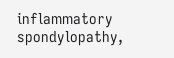inflammatory spondylopathy,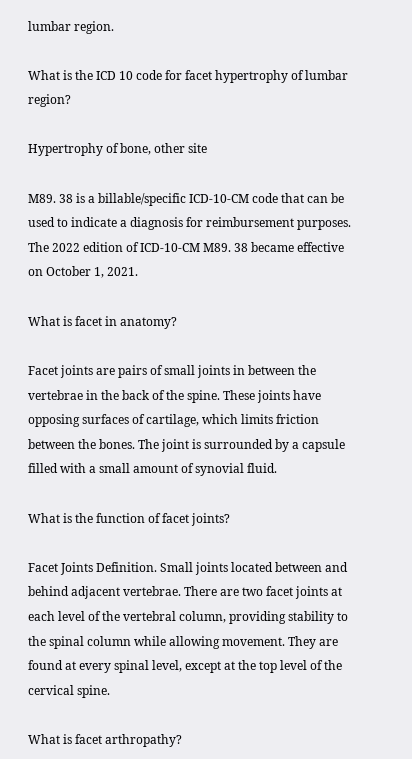lumbar region.

What is the ICD 10 code for facet hypertrophy of lumbar region?

Hypertrophy of bone, other site

M89. 38 is a billable/specific ICD-10-CM code that can be used to indicate a diagnosis for reimbursement purposes. The 2022 edition of ICD-10-CM M89. 38 became effective on October 1, 2021.

What is facet in anatomy?

Facet joints are pairs of small joints in between the vertebrae in the back of the spine. These joints have opposing surfaces of cartilage, which limits friction between the bones. The joint is surrounded by a capsule filled with a small amount of synovial fluid.

What is the function of facet joints?

Facet Joints Definition. Small joints located between and behind adjacent vertebrae. There are two facet joints at each level of the vertebral column, providing stability to the spinal column while allowing movement. They are found at every spinal level, except at the top level of the cervical spine.

What is facet arthropathy?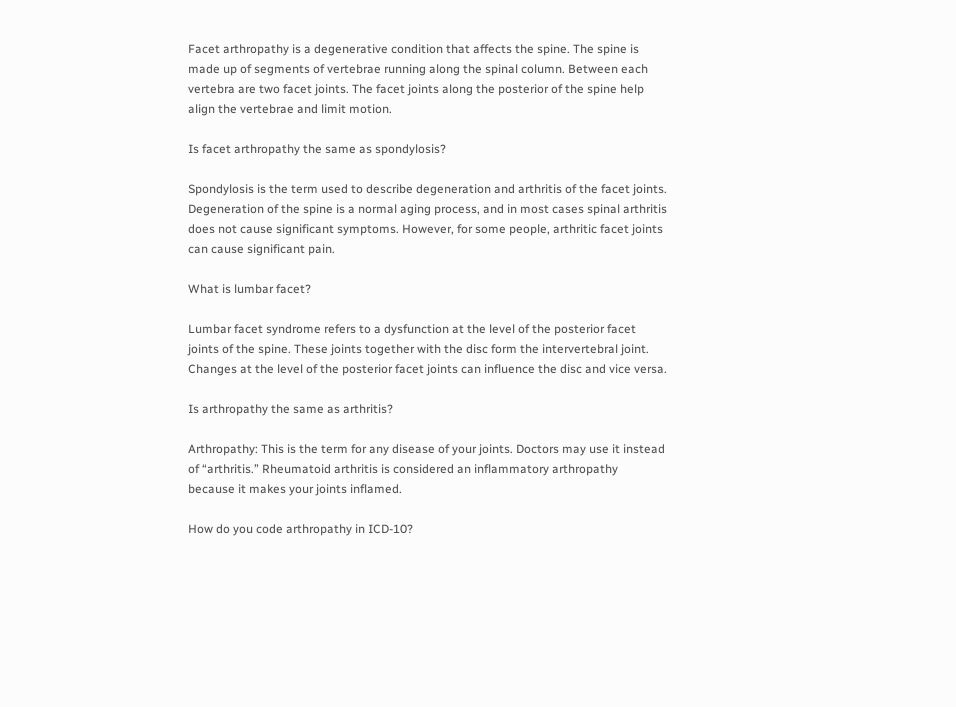Facet arthropathy is a degenerative condition that affects the spine. The spine is made up of segments of vertebrae running along the spinal column. Between each vertebra are two facet joints. The facet joints along the posterior of the spine help align the vertebrae and limit motion.

Is facet arthropathy the same as spondylosis?

Spondylosis is the term used to describe degeneration and arthritis of the facet joints. Degeneration of the spine is a normal aging process, and in most cases spinal arthritis does not cause significant symptoms. However, for some people, arthritic facet joints can cause significant pain.

What is lumbar facet?

Lumbar facet syndrome refers to a dysfunction at the level of the posterior facet joints of the spine. These joints together with the disc form the intervertebral joint. Changes at the level of the posterior facet joints can influence the disc and vice versa.

Is arthropathy the same as arthritis?

Arthropathy: This is the term for any disease of your joints. Doctors may use it instead of “arthritis.” Rheumatoid arthritis is considered an inflammatory arthropathy because it makes your joints inflamed.

How do you code arthropathy in ICD-10?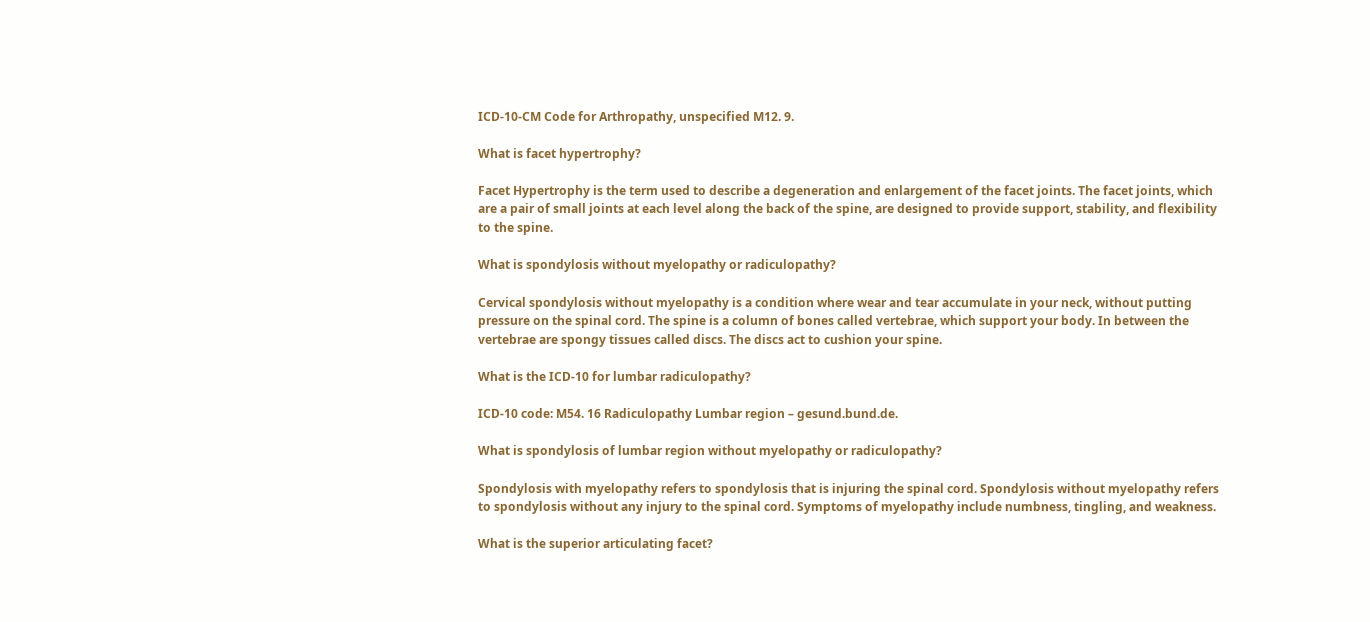ICD-10-CM Code for Arthropathy, unspecified M12. 9.

What is facet hypertrophy?

Facet Hypertrophy is the term used to describe a degeneration and enlargement of the facet joints. The facet joints, which are a pair of small joints at each level along the back of the spine, are designed to provide support, stability, and flexibility to the spine.

What is spondylosis without myelopathy or radiculopathy?

Cervical spondylosis without myelopathy is a condition where wear and tear accumulate in your neck, without putting pressure on the spinal cord. The spine is a column of bones called vertebrae, which support your body. In between the vertebrae are spongy tissues called discs. The discs act to cushion your spine.

What is the ICD-10 for lumbar radiculopathy?

ICD-10 code: M54. 16 Radiculopathy Lumbar region – gesund.bund.de.

What is spondylosis of lumbar region without myelopathy or radiculopathy?

Spondylosis with myelopathy refers to spondylosis that is injuring the spinal cord. Spondylosis without myelopathy refers to spondylosis without any injury to the spinal cord. Symptoms of myelopathy include numbness, tingling, and weakness.

What is the superior articulating facet?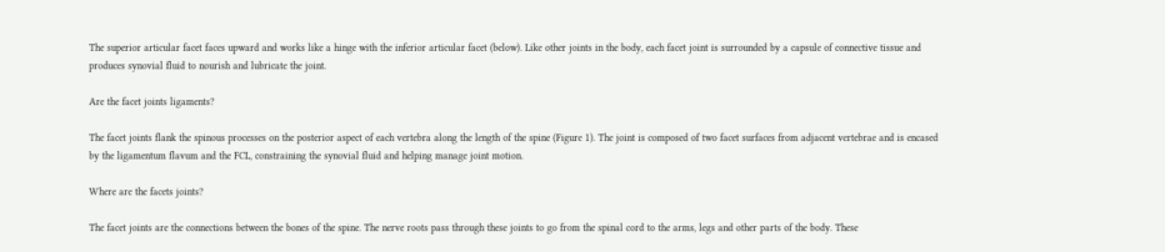The superior articular facet faces upward and works like a hinge with the inferior articular facet (below). Like other joints in the body, each facet joint is surrounded by a capsule of connective tissue and produces synovial fluid to nourish and lubricate the joint.

Are the facet joints ligaments?

The facet joints flank the spinous processes on the posterior aspect of each vertebra along the length of the spine (Figure 1). The joint is composed of two facet surfaces from adjacent vertebrae and is encased by the ligamentum flavum and the FCL, constraining the synovial fluid and helping manage joint motion.

Where are the facets joints?

The facet joints are the connections between the bones of the spine. The nerve roots pass through these joints to go from the spinal cord to the arms, legs and other parts of the body. These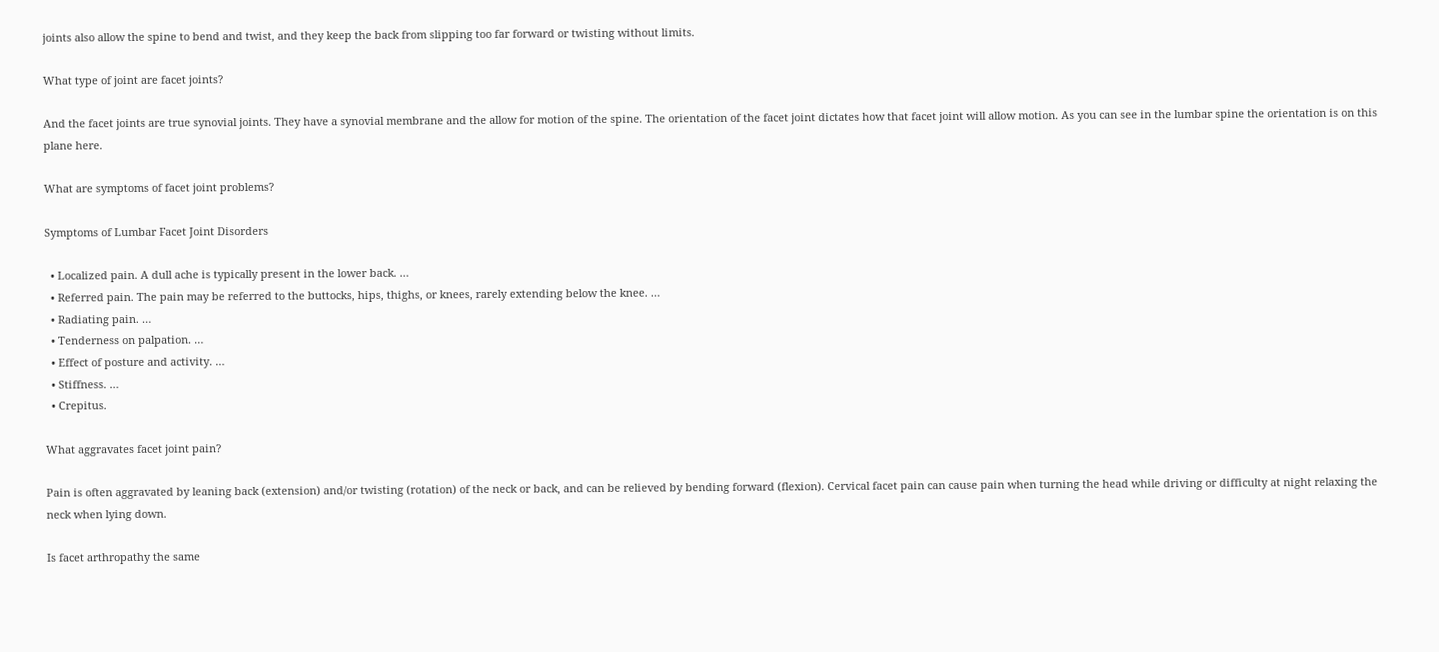joints also allow the spine to bend and twist, and they keep the back from slipping too far forward or twisting without limits.

What type of joint are facet joints?

And the facet joints are true synovial joints. They have a synovial membrane and the allow for motion of the spine. The orientation of the facet joint dictates how that facet joint will allow motion. As you can see in the lumbar spine the orientation is on this plane here.

What are symptoms of facet joint problems?

Symptoms of Lumbar Facet Joint Disorders

  • Localized pain. A dull ache is typically present in the lower back. …
  • Referred pain. The pain may be referred to the buttocks, hips, thighs, or knees, rarely extending below the knee. …
  • Radiating pain. …
  • Tenderness on palpation. …
  • Effect of posture and activity. …
  • Stiffness. …
  • Crepitus.

What aggravates facet joint pain?

Pain is often aggravated by leaning back (extension) and/or twisting (rotation) of the neck or back, and can be relieved by bending forward (flexion). Cervical facet pain can cause pain when turning the head while driving or difficulty at night relaxing the neck when lying down.

Is facet arthropathy the same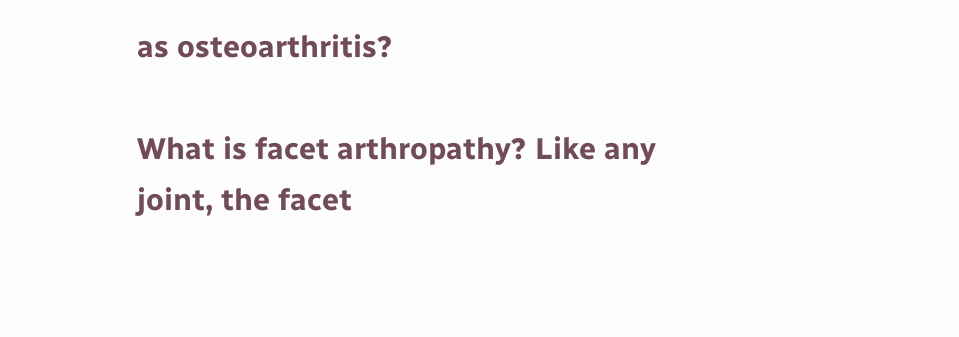as osteoarthritis?

What is facet arthropathy? Like any joint, the facet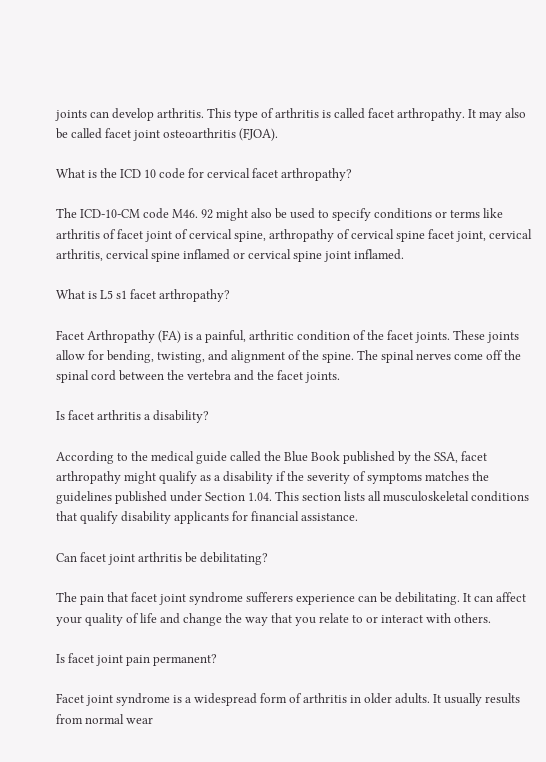joints can develop arthritis. This type of arthritis is called facet arthropathy. It may also be called facet joint osteoarthritis (FJOA).

What is the ICD 10 code for cervical facet arthropathy?

The ICD-10-CM code M46. 92 might also be used to specify conditions or terms like arthritis of facet joint of cervical spine, arthropathy of cervical spine facet joint, cervical arthritis, cervical spine inflamed or cervical spine joint inflamed.

What is L5 s1 facet arthropathy?

Facet Arthropathy (FA) is a painful, arthritic condition of the facet joints. These joints allow for bending, twisting, and alignment of the spine. The spinal nerves come off the spinal cord between the vertebra and the facet joints.

Is facet arthritis a disability?

According to the medical guide called the Blue Book published by the SSA, facet arthropathy might qualify as a disability if the severity of symptoms matches the guidelines published under Section 1.04. This section lists all musculoskeletal conditions that qualify disability applicants for financial assistance.

Can facet joint arthritis be debilitating?

The pain that facet joint syndrome sufferers experience can be debilitating. It can affect your quality of life and change the way that you relate to or interact with others.

Is facet joint pain permanent?

Facet joint syndrome is a widespread form of arthritis in older adults. It usually results from normal wear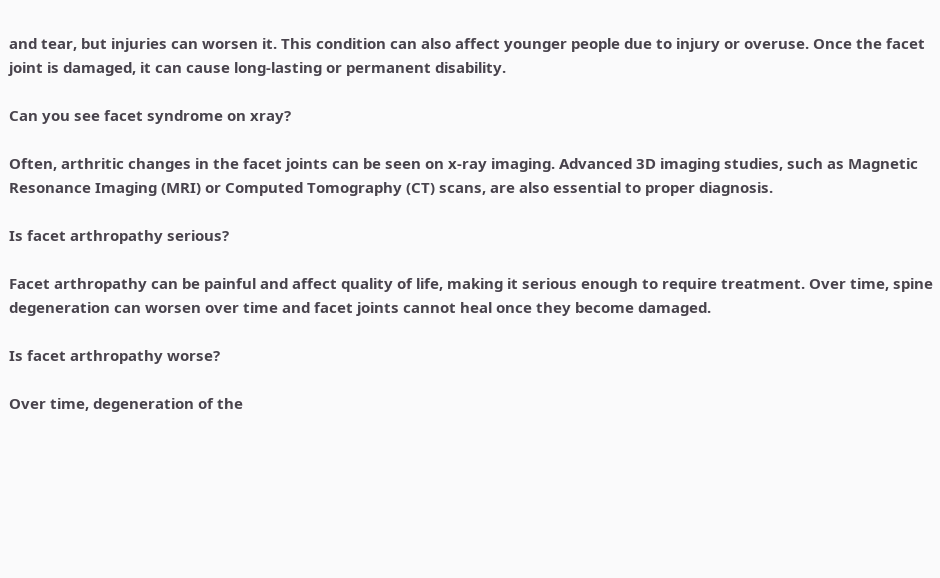and tear, but injuries can worsen it. This condition can also affect younger people due to injury or overuse. Once the facet joint is damaged, it can cause long-lasting or permanent disability.

Can you see facet syndrome on xray?

Often, arthritic changes in the facet joints can be seen on x-ray imaging. Advanced 3D imaging studies, such as Magnetic Resonance Imaging (MRI) or Computed Tomography (CT) scans, are also essential to proper diagnosis.

Is facet arthropathy serious?

Facet arthropathy can be painful and affect quality of life, making it serious enough to require treatment. Over time, spine degeneration can worsen over time and facet joints cannot heal once they become damaged.

Is facet arthropathy worse?

Over time, degeneration of the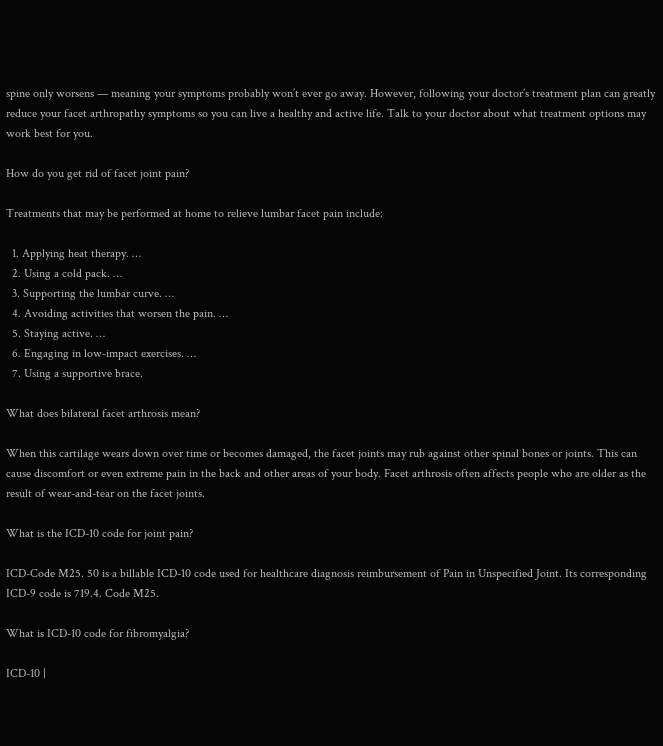spine only worsens — meaning your symptoms probably won’t ever go away. However, following your doctor’s treatment plan can greatly reduce your facet arthropathy symptoms so you can live a healthy and active life. Talk to your doctor about what treatment options may work best for you.

How do you get rid of facet joint pain?

Treatments that may be performed at home to relieve lumbar facet pain include:

  1. Applying heat therapy. …
  2. Using a cold pack. …
  3. Supporting the lumbar curve. …
  4. Avoiding activities that worsen the pain. …
  5. Staying active. …
  6. Engaging in low-impact exercises. …
  7. Using a supportive brace.

What does bilateral facet arthrosis mean?

When this cartilage wears down over time or becomes damaged, the facet joints may rub against other spinal bones or joints. This can cause discomfort or even extreme pain in the back and other areas of your body. Facet arthrosis often affects people who are older as the result of wear-and-tear on the facet joints.

What is the ICD-10 code for joint pain?

ICD-Code M25. 50 is a billable ICD-10 code used for healthcare diagnosis reimbursement of Pain in Unspecified Joint. Its corresponding ICD-9 code is 719.4. Code M25.

What is ICD-10 code for fibromyalgia?

ICD-10 |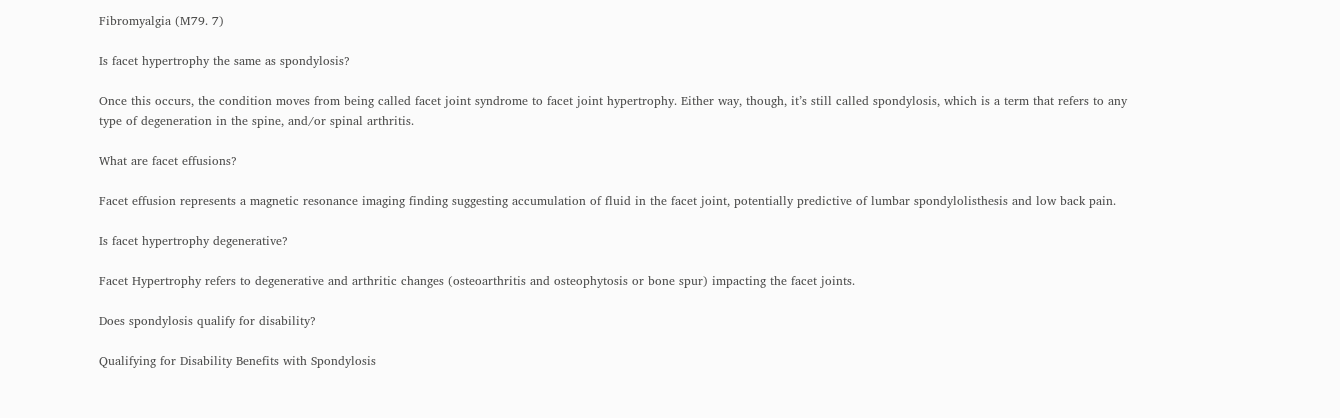Fibromyalgia (M79. 7)

Is facet hypertrophy the same as spondylosis?

Once this occurs, the condition moves from being called facet joint syndrome to facet joint hypertrophy. Either way, though, it’s still called spondylosis, which is a term that refers to any type of degeneration in the spine, and/or spinal arthritis.

What are facet effusions?

Facet effusion represents a magnetic resonance imaging finding suggesting accumulation of fluid in the facet joint, potentially predictive of lumbar spondylolisthesis and low back pain.

Is facet hypertrophy degenerative?

Facet Hypertrophy refers to degenerative and arthritic changes (osteoarthritis and osteophytosis or bone spur) impacting the facet joints.

Does spondylosis qualify for disability?

Qualifying for Disability Benefits with Spondylosis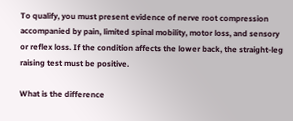To qualify, you must present evidence of nerve root compression accompanied by pain, limited spinal mobility, motor loss, and sensory or reflex loss. If the condition affects the lower back, the straight-leg raising test must be positive.

What is the difference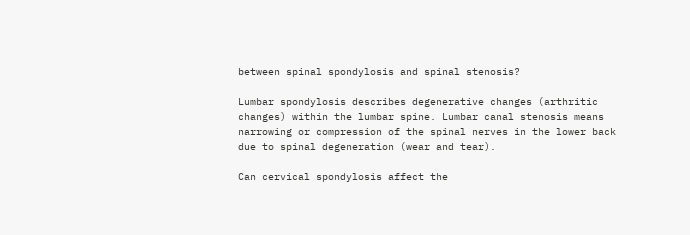between spinal spondylosis and spinal stenosis?

Lumbar spondylosis describes degenerative changes (arthritic changes) within the lumbar spine. Lumbar canal stenosis means narrowing or compression of the spinal nerves in the lower back due to spinal degeneration (wear and tear).

Can cervical spondylosis affect the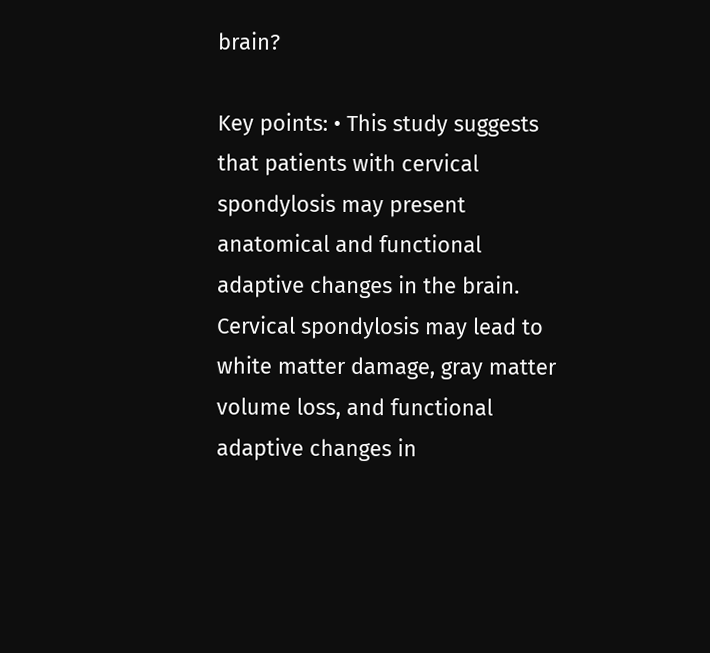brain?

Key points: • This study suggests that patients with cervical spondylosis may present anatomical and functional adaptive changes in the brain. Cervical spondylosis may lead to white matter damage, gray matter volume loss, and functional adaptive changes in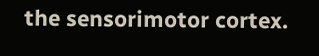the sensorimotor cortex.